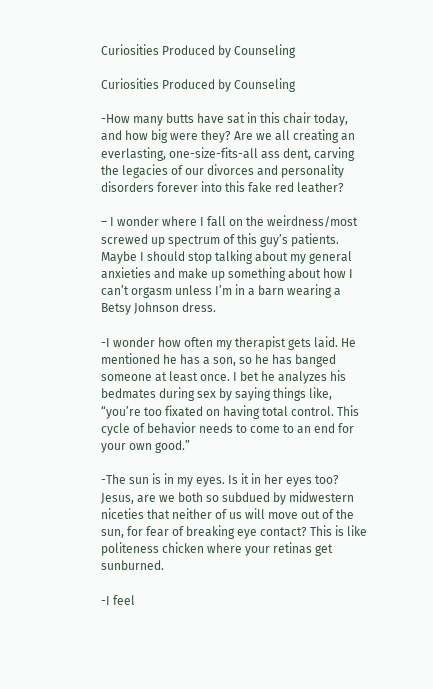Curiosities Produced by Counseling

Curiosities Produced by Counseling

-How many butts have sat in this chair today, and how big were they? Are we all creating an everlasting, one-size-fits-all ass dent, carving the legacies of our divorces and personality disorders forever into this fake red leather?

– I wonder where I fall on the weirdness/most screwed up spectrum of this guy’s patients. Maybe I should stop talking about my general anxieties and make up something about how I can’t orgasm unless I’m in a barn wearing a Betsy Johnson dress.

-I wonder how often my therapist gets laid. He mentioned he has a son, so he has banged someone at least once. I bet he analyzes his bedmates during sex by saying things like, “you’re too fixated on having total control. This cycle of behavior needs to come to an end for your own good.”

-The sun is in my eyes. Is it in her eyes too? Jesus, are we both so subdued by midwestern niceties that neither of us will move out of the sun, for fear of breaking eye contact? This is like politeness chicken where your retinas get sunburned.

-I feel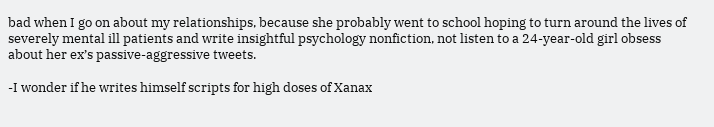bad when I go on about my relationships, because she probably went to school hoping to turn around the lives of severely mental ill patients and write insightful psychology nonfiction, not listen to a 24-year-old girl obsess about her ex’s passive-aggressive tweets.

-I wonder if he writes himself scripts for high doses of Xanax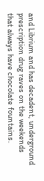and Librium and has decadent, underground prescription drug raves on the weekends that always have chocolate fountains.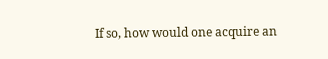If so, how would one acquire an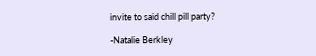invite to said chill pill party?

-Natalie Berkley